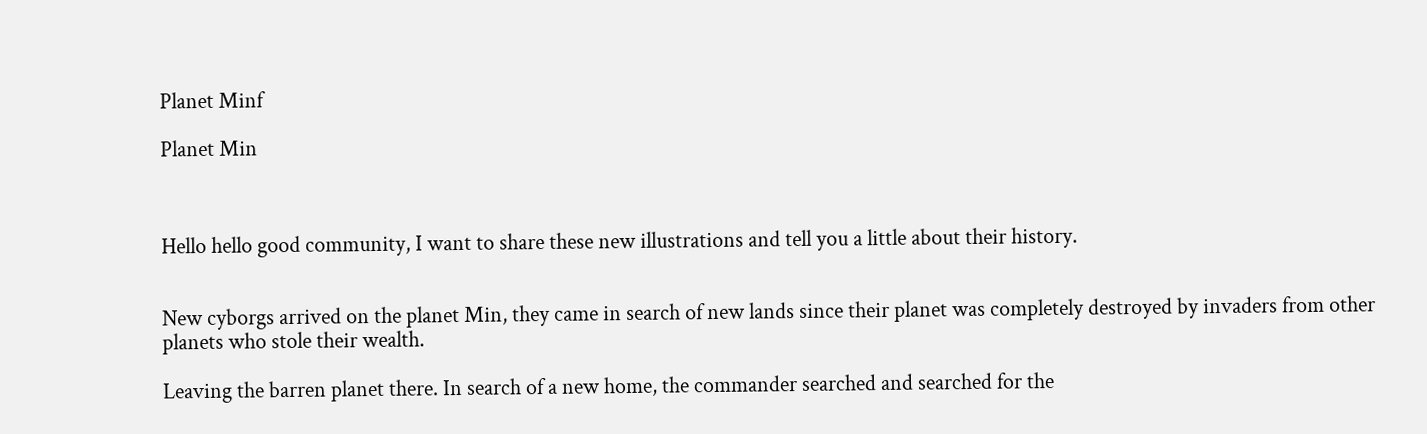Planet Minf

Planet Min



Hello hello good community, I want to share these new illustrations and tell you a little about their history.


New cyborgs arrived on the planet Min, they came in search of new lands since their planet was completely destroyed by invaders from other planets who stole their wealth.

Leaving the barren planet there. In search of a new home, the commander searched and searched for the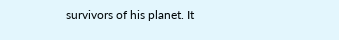survivors of his planet. It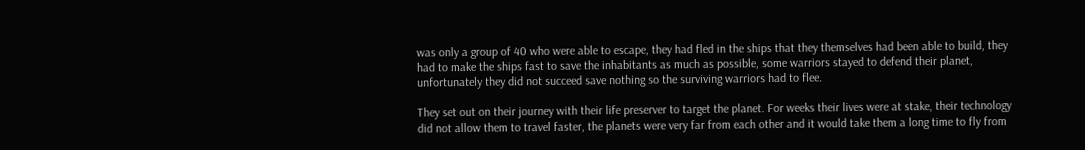was only a group of 40 who were able to escape, they had fled in the ships that they themselves had been able to build, they had to make the ships fast to save the inhabitants as much as possible, some warriors stayed to defend their planet, unfortunately they did not succeed save nothing so the surviving warriors had to flee.

They set out on their journey with their life preserver to target the planet. For weeks their lives were at stake, their technology did not allow them to travel faster, the planets were very far from each other and it would take them a long time to fly from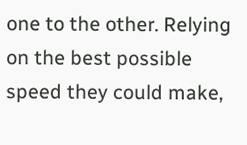one to the other. Relying on the best possible speed they could make,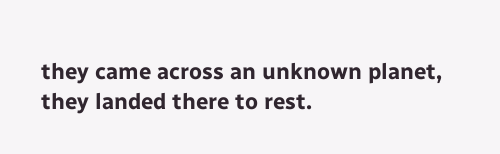they came across an unknown planet, they landed there to rest.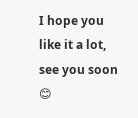I hope you like it a lot, see you soon 😊